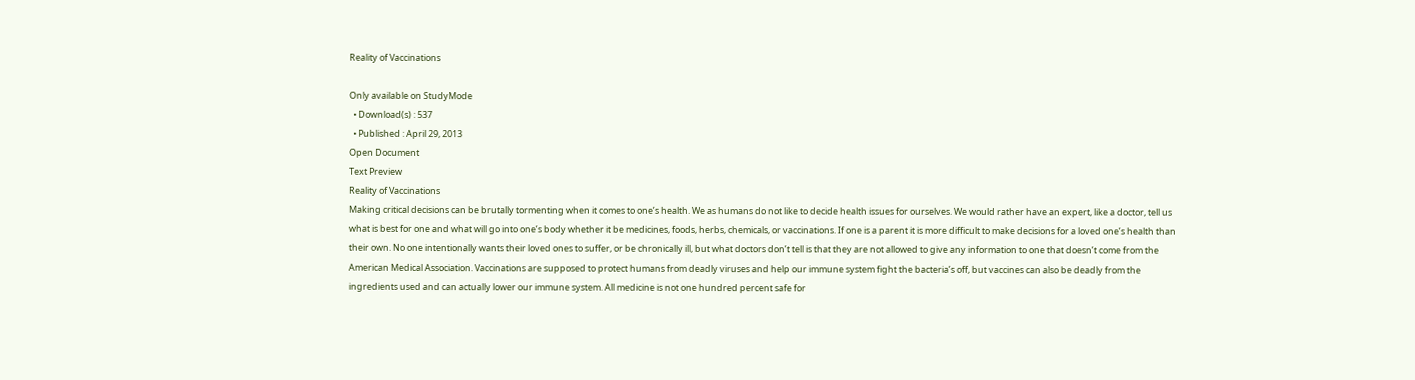Reality of Vaccinations

Only available on StudyMode
  • Download(s) : 537
  • Published : April 29, 2013
Open Document
Text Preview
Reality of Vaccinations
Making critical decisions can be brutally tormenting when it comes to one’s health. We as humans do not like to decide health issues for ourselves. We would rather have an expert, like a doctor, tell us what is best for one and what will go into one’s body whether it be medicines, foods, herbs, chemicals, or vaccinations. If one is a parent it is more difficult to make decisions for a loved one’s health than their own. No one intentionally wants their loved ones to suffer, or be chronically ill, but what doctors don’t tell is that they are not allowed to give any information to one that doesn’t come from the American Medical Association. Vaccinations are supposed to protect humans from deadly viruses and help our immune system fight the bacteria’s off, but vaccines can also be deadly from the ingredients used and can actually lower our immune system. All medicine is not one hundred percent safe for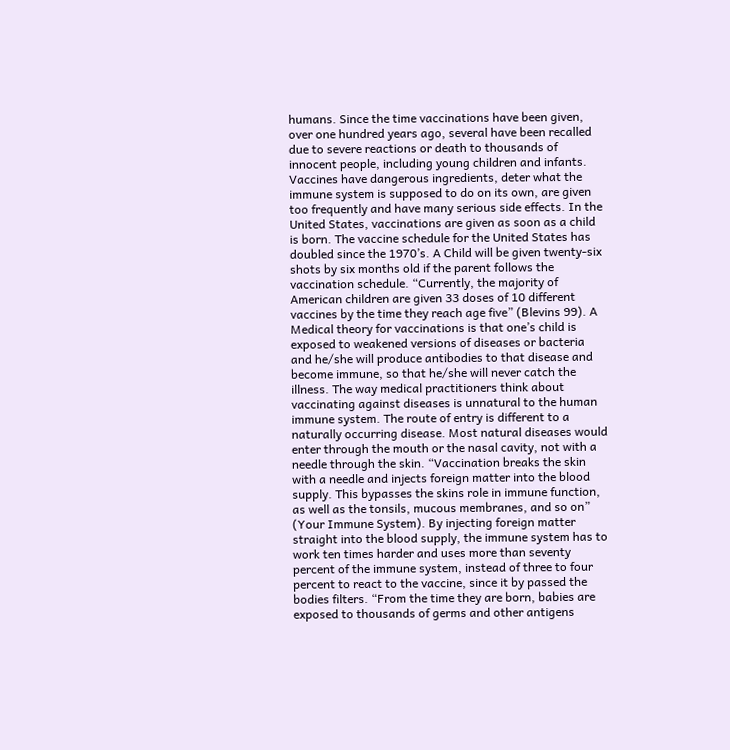humans. Since the time vaccinations have been given, over one hundred years ago, several have been recalled due to severe reactions or death to thousands of innocent people, including young children and infants. Vaccines have dangerous ingredients, deter what the immune system is supposed to do on its own, are given too frequently and have many serious side effects. In the United States, vaccinations are given as soon as a child is born. The vaccine schedule for the United States has doubled since the 1970’s. A Child will be given twenty-six shots by six months old if the parent follows the vaccination schedule. “Currently, the majority of American children are given 33 doses of 10 different vaccines by the time they reach age five” (Blevins 99). A Medical theory for vaccinations is that one’s child is exposed to weakened versions of diseases or bacteria and he/she will produce antibodies to that disease and become immune, so that he/she will never catch the illness. The way medical practitioners think about vaccinating against diseases is unnatural to the human immune system. The route of entry is different to a naturally occurring disease. Most natural diseases would enter through the mouth or the nasal cavity, not with a needle through the skin. “Vaccination breaks the skin with a needle and injects foreign matter into the blood supply. This bypasses the skins role in immune function, as well as the tonsils, mucous membranes, and so on” (Your Immune System). By injecting foreign matter straight into the blood supply, the immune system has to work ten times harder and uses more than seventy percent of the immune system, instead of three to four percent to react to the vaccine, since it by passed the bodies filters. “From the time they are born, babies are exposed to thousands of germs and other antigens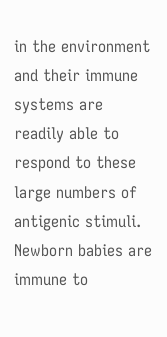in the environment and their immune systems are readily able to respond to these large numbers of antigenic stimuli. Newborn babies are immune to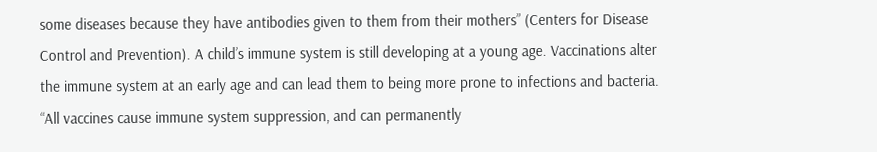some diseases because they have antibodies given to them from their mothers” (Centers for Disease Control and Prevention). A child’s immune system is still developing at a young age. Vaccinations alter the immune system at an early age and can lead them to being more prone to infections and bacteria. “All vaccines cause immune system suppression, and can permanently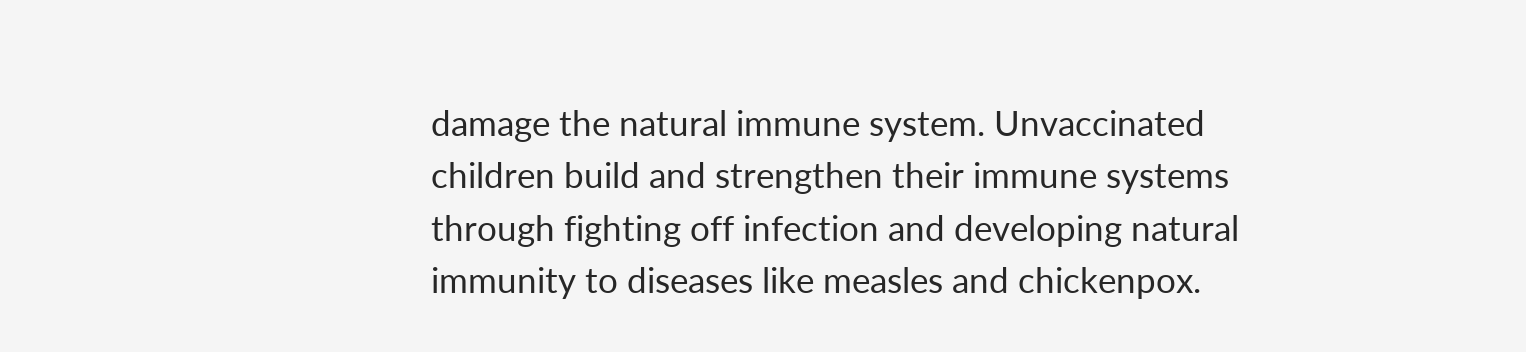damage the natural immune system. Unvaccinated children build and strengthen their immune systems through fighting off infection and developing natural immunity to diseases like measles and chickenpox.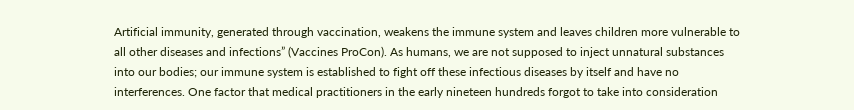Artificial immunity, generated through vaccination, weakens the immune system and leaves children more vulnerable to all other diseases and infections” (Vaccines ProCon). As humans, we are not supposed to inject unnatural substances into our bodies; our immune system is established to fight off these infectious diseases by itself and have no interferences. One factor that medical practitioners in the early nineteen hundreds forgot to take into consideration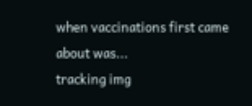when vaccinations first came about was...
tracking img